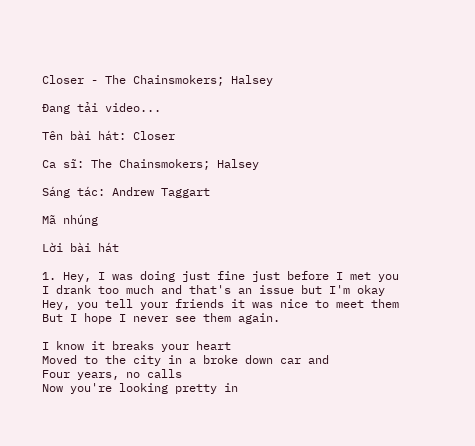Closer - The Chainsmokers; Halsey

Đang tải video...

Tên bài hát: Closer

Ca sĩ: The Chainsmokers; Halsey

Sáng tác: Andrew Taggart

Mã nhúng

Lời bài hát

1. Hey, I was doing just fine just before I met you
I drank too much and that's an issue but I'm okay
Hey, you tell your friends it was nice to meet them
But I hope I never see them again.

I know it breaks your heart
Moved to the city in a broke down car and
Four years, no calls
Now you're looking pretty in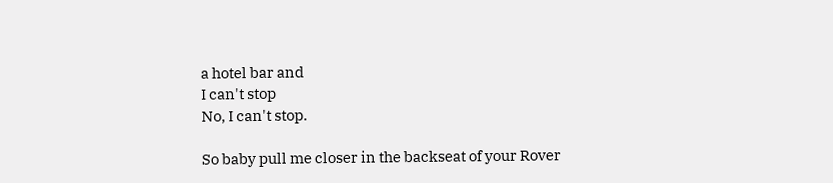a hotel bar and
I can't stop
No, I can't stop.

So baby pull me closer in the backseat of your Rover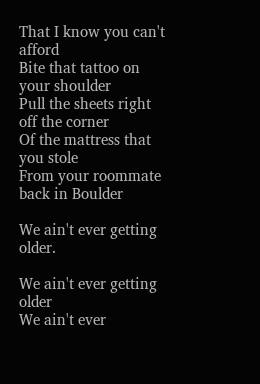That I know you can't afford
Bite that tattoo on your shoulder
Pull the sheets right off the corner
Of the mattress that you stole
From your roommate back in Boulder

We ain't ever getting older.

We ain't ever getting older
We ain't ever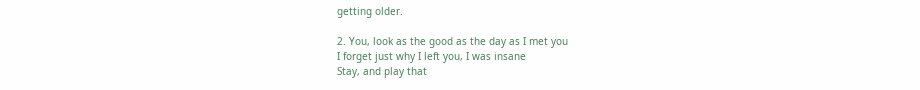getting older.

2. You, look as the good as the day as I met you
I forget just why I left you, I was insane
Stay, and play that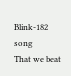Blink-182 song
That we beat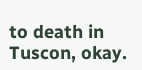to death in Tuscon, okay.